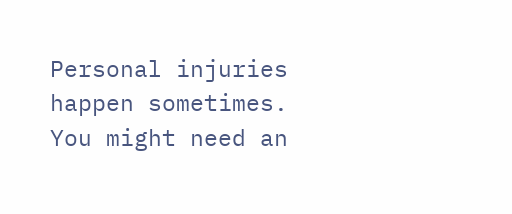Personal injuries happen sometimes. You might need an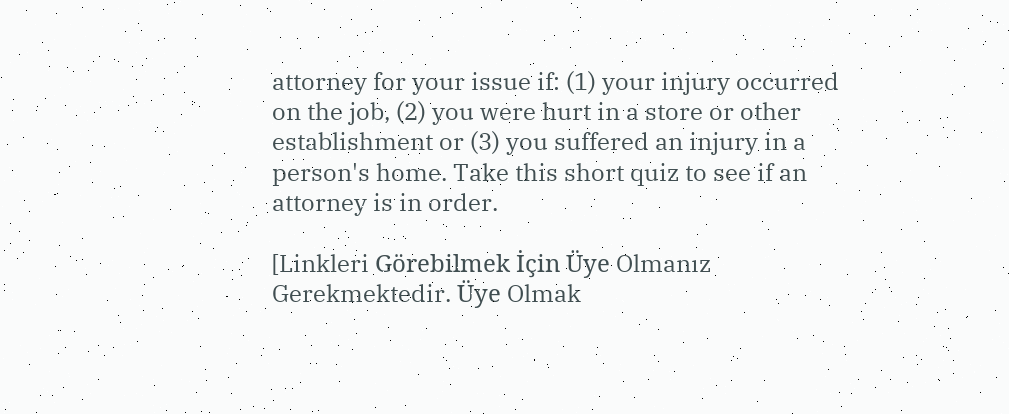attorney for your issue if: (1) your injury occurred on the job, (2) you were hurt in a store or other establishment or (3) you suffered an injury in a person's home. Take this short quiz to see if an attorney is in order.

[Linkleri Görebilmek İçin Üye Olmanız Gerekmektedir. Üye Olmak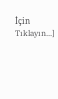İçin Tıklayın...]